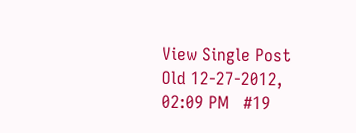View Single Post
Old 12-27-2012, 02:09 PM   #19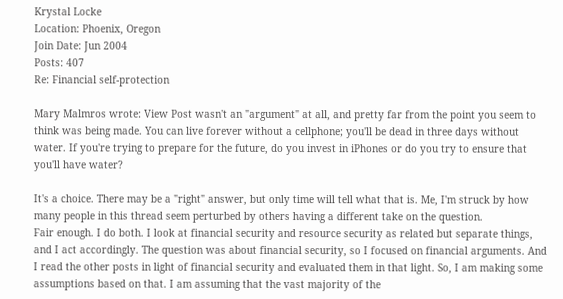Krystal Locke
Location: Phoenix, Oregon
Join Date: Jun 2004
Posts: 407
Re: Financial self-protection

Mary Malmros wrote: View Post wasn't an "argument" at all, and pretty far from the point you seem to think was being made. You can live forever without a cellphone; you'll be dead in three days without water. If you're trying to prepare for the future, do you invest in iPhones or do you try to ensure that you'll have water?

It's a choice. There may be a "right" answer, but only time will tell what that is. Me, I'm struck by how many people in this thread seem perturbed by others having a different take on the question.
Fair enough. I do both. I look at financial security and resource security as related but separate things, and I act accordingly. The question was about financial security, so I focused on financial arguments. And I read the other posts in light of financial security and evaluated them in that light. So, I am making some assumptions based on that. I am assuming that the vast majority of the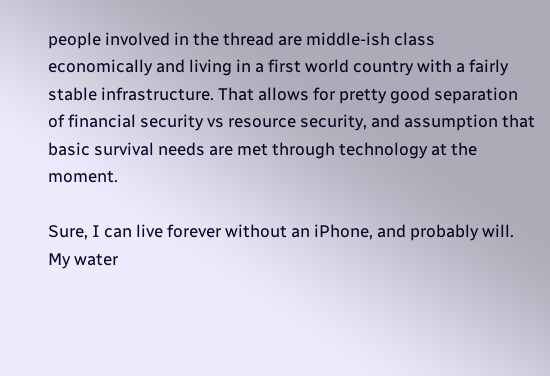people involved in the thread are middle-ish class economically and living in a first world country with a fairly stable infrastructure. That allows for pretty good separation of financial security vs resource security, and assumption that basic survival needs are met through technology at the moment.

Sure, I can live forever without an iPhone, and probably will. My water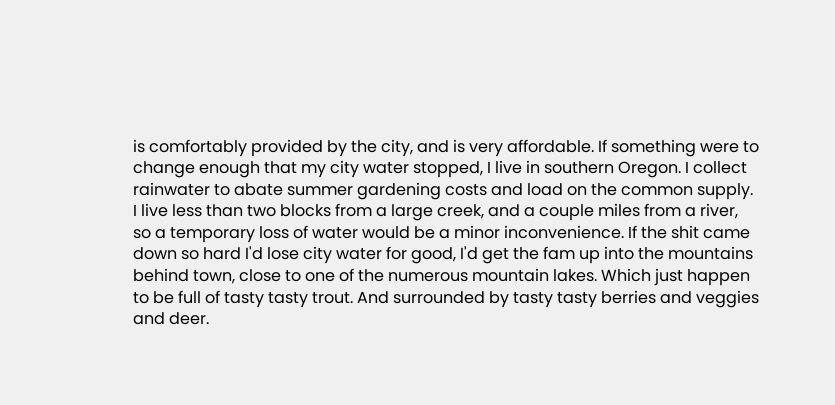is comfortably provided by the city, and is very affordable. If something were to change enough that my city water stopped, I live in southern Oregon. I collect rainwater to abate summer gardening costs and load on the common supply. I live less than two blocks from a large creek, and a couple miles from a river, so a temporary loss of water would be a minor inconvenience. If the shit came down so hard I'd lose city water for good, I'd get the fam up into the mountains behind town, close to one of the numerous mountain lakes. Which just happen to be full of tasty tasty trout. And surrounded by tasty tasty berries and veggies and deer.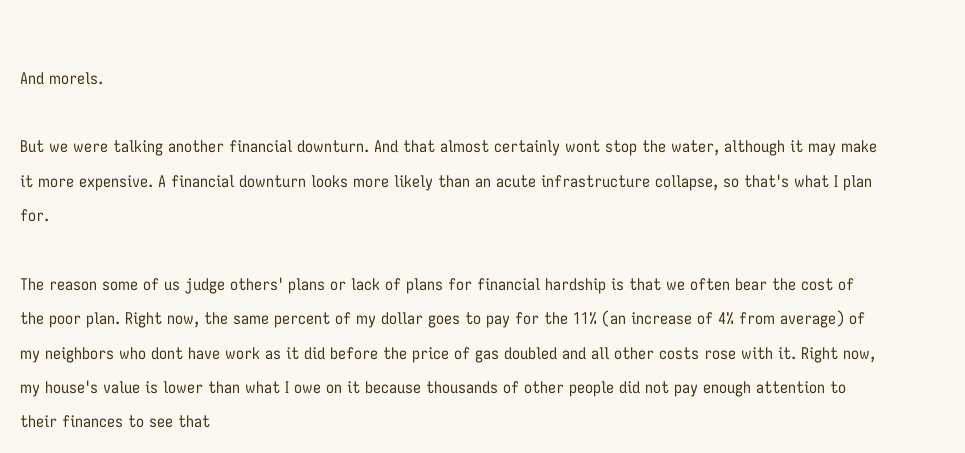And morels.

But we were talking another financial downturn. And that almost certainly wont stop the water, although it may make it more expensive. A financial downturn looks more likely than an acute infrastructure collapse, so that's what I plan for.

The reason some of us judge others' plans or lack of plans for financial hardship is that we often bear the cost of the poor plan. Right now, the same percent of my dollar goes to pay for the 11% (an increase of 4% from average) of my neighbors who dont have work as it did before the price of gas doubled and all other costs rose with it. Right now, my house's value is lower than what I owe on it because thousands of other people did not pay enough attention to their finances to see that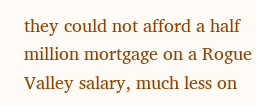they could not afford a half million mortgage on a Rogue Valley salary, much less on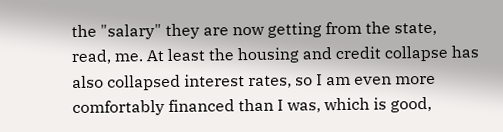the "salary" they are now getting from the state, read, me. At least the housing and credit collapse has also collapsed interest rates, so I am even more comfortably financed than I was, which is good,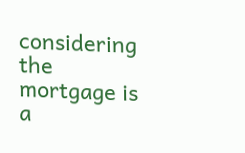considering the mortgage is a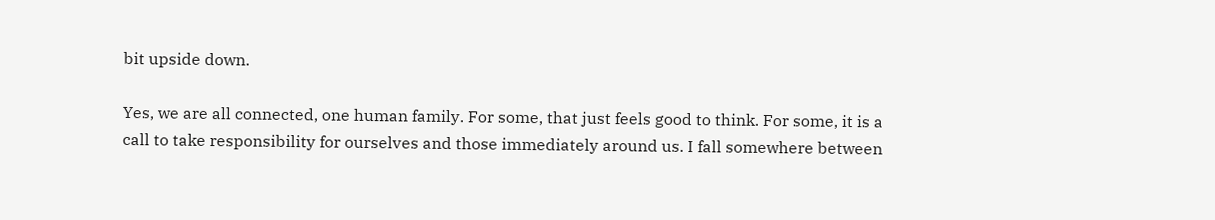bit upside down.

Yes, we are all connected, one human family. For some, that just feels good to think. For some, it is a call to take responsibility for ourselves and those immediately around us. I fall somewhere between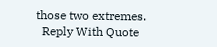those two extremes.
  Reply With Quote